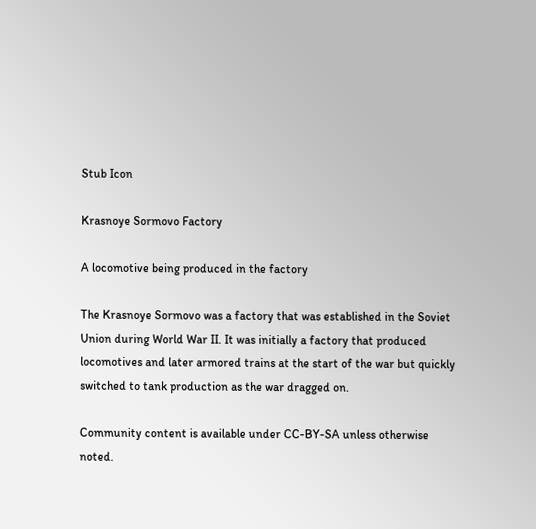Stub Icon

Krasnoye Sormovo Factory

A locomotive being produced in the factory

The Krasnoye Sormovo was a factory that was established in the Soviet Union during World War II. It was initially a factory that produced locomotives and later armored trains at the start of the war but quickly switched to tank production as the war dragged on.

Community content is available under CC-BY-SA unless otherwise noted.